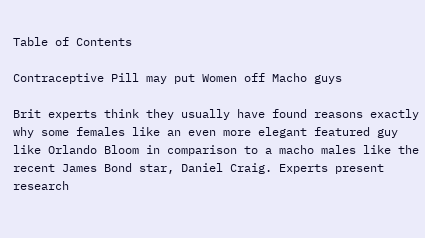Table of Contents

Contraceptive Pill may put Women off Macho guys

Brit experts think they usually have found reasons exactly why some females like an even more elegant featured guy like Orlando Bloom in comparison to a macho males like the recent James Bond star, Daniel Craig. Experts present research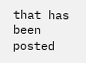that has been posted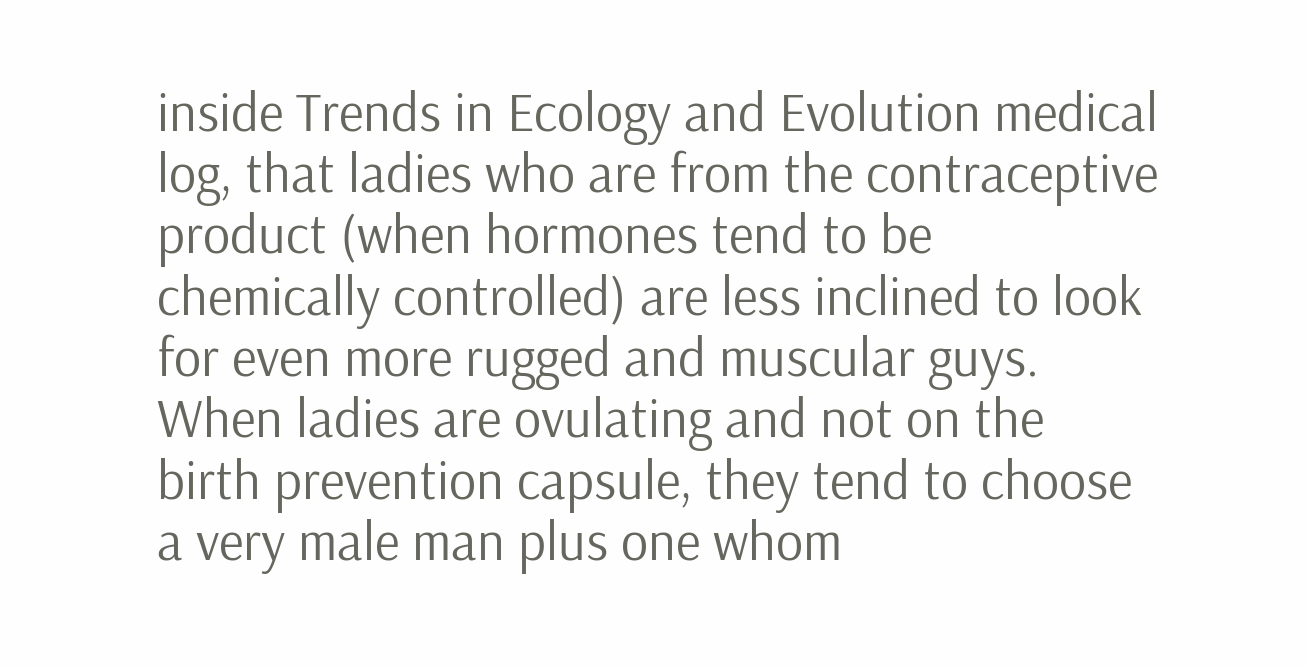inside Trends in Ecology and Evolution medical log, that ladies who are from the contraceptive product (when hormones tend to be chemically controlled) are less inclined to look for even more rugged and muscular guys. When ladies are ovulating and not on the birth prevention capsule, they tend to choose a very male man plus one whom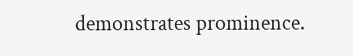demonstrates prominence.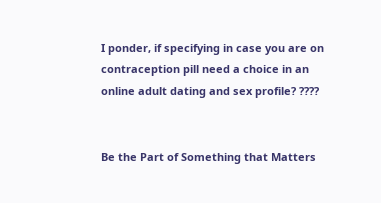I ponder, if specifying in case you are on contraception pill need a choice in an online adult dating and sex profile? ????


Be the Part of Something that Matters